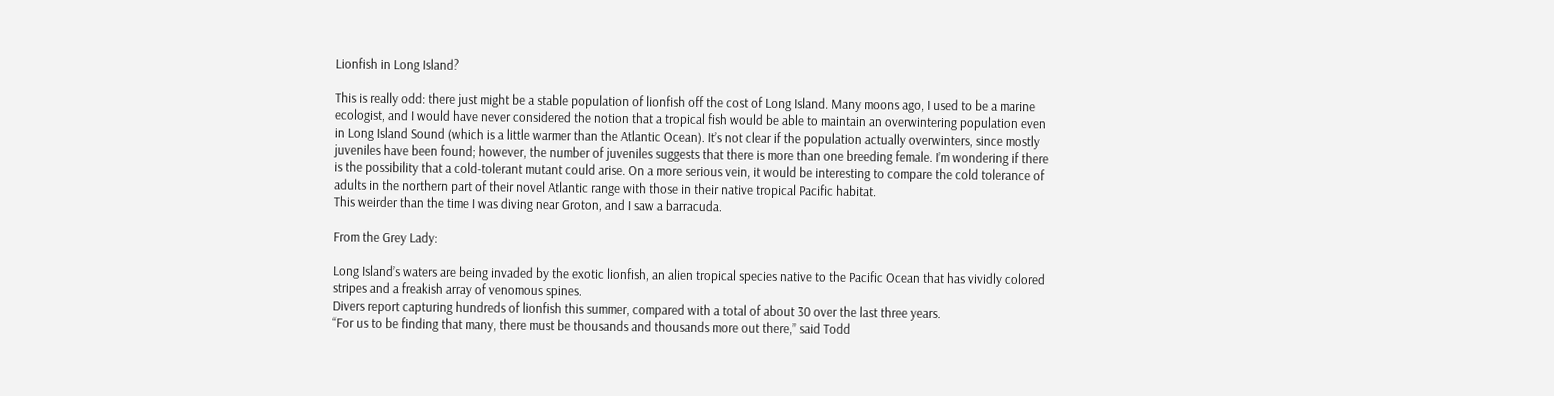Lionfish in Long Island?

This is really odd: there just might be a stable population of lionfish off the cost of Long Island. Many moons ago, I used to be a marine ecologist, and I would have never considered the notion that a tropical fish would be able to maintain an overwintering population even in Long Island Sound (which is a little warmer than the Atlantic Ocean). It’s not clear if the population actually overwinters, since mostly juveniles have been found; however, the number of juveniles suggests that there is more than one breeding female. I’m wondering if there is the possibility that a cold-tolerant mutant could arise. On a more serious vein, it would be interesting to compare the cold tolerance of adults in the northern part of their novel Atlantic range with those in their native tropical Pacific habitat.
This weirder than the time I was diving near Groton, and I saw a barracuda.

From the Grey Lady:

Long Island’s waters are being invaded by the exotic lionfish, an alien tropical species native to the Pacific Ocean that has vividly colored stripes and a freakish array of venomous spines.
Divers report capturing hundreds of lionfish this summer, compared with a total of about 30 over the last three years.
“For us to be finding that many, there must be thousands and thousands more out there,” said Todd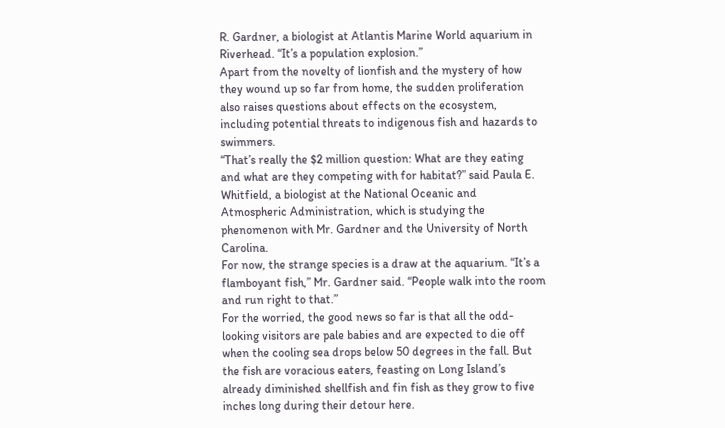R. Gardner, a biologist at Atlantis Marine World aquarium in Riverhead. “It’s a population explosion.”
Apart from the novelty of lionfish and the mystery of how they wound up so far from home, the sudden proliferation also raises questions about effects on the ecosystem, including potential threats to indigenous fish and hazards to swimmers.
“That’s really the $2 million question: What are they eating and what are they competing with for habitat?” said Paula E. Whitfield, a biologist at the National Oceanic and Atmospheric Administration, which is studying the phenomenon with Mr. Gardner and the University of North Carolina.
For now, the strange species is a draw at the aquarium. “It’s a flamboyant fish,” Mr. Gardner said. “People walk into the room and run right to that.”
For the worried, the good news so far is that all the odd-looking visitors are pale babies and are expected to die off when the cooling sea drops below 50 degrees in the fall. But the fish are voracious eaters, feasting on Long Island’s already diminished shellfish and fin fish as they grow to five inches long during their detour here.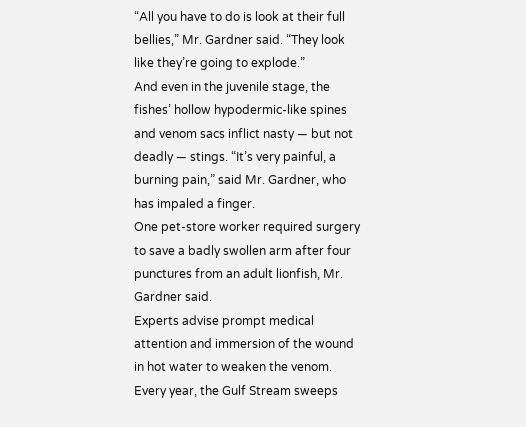“All you have to do is look at their full bellies,” Mr. Gardner said. “They look like they’re going to explode.”
And even in the juvenile stage, the fishes’ hollow hypodermic-like spines and venom sacs inflict nasty — but not deadly — stings. “It’s very painful, a burning pain,” said Mr. Gardner, who has impaled a finger.
One pet-store worker required surgery to save a badly swollen arm after four punctures from an adult lionfish, Mr. Gardner said.
Experts advise prompt medical attention and immersion of the wound in hot water to weaken the venom.
Every year, the Gulf Stream sweeps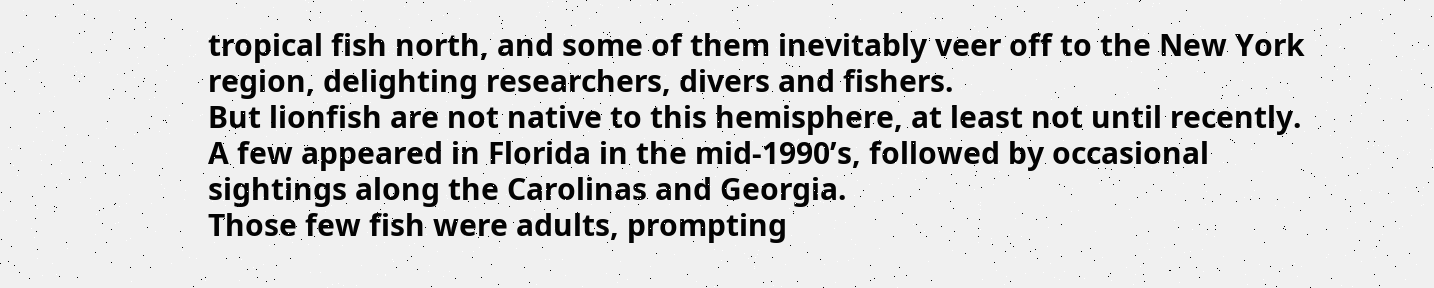tropical fish north, and some of them inevitably veer off to the New York region, delighting researchers, divers and fishers.
But lionfish are not native to this hemisphere, at least not until recently. A few appeared in Florida in the mid-1990’s, followed by occasional sightings along the Carolinas and Georgia.
Those few fish were adults, prompting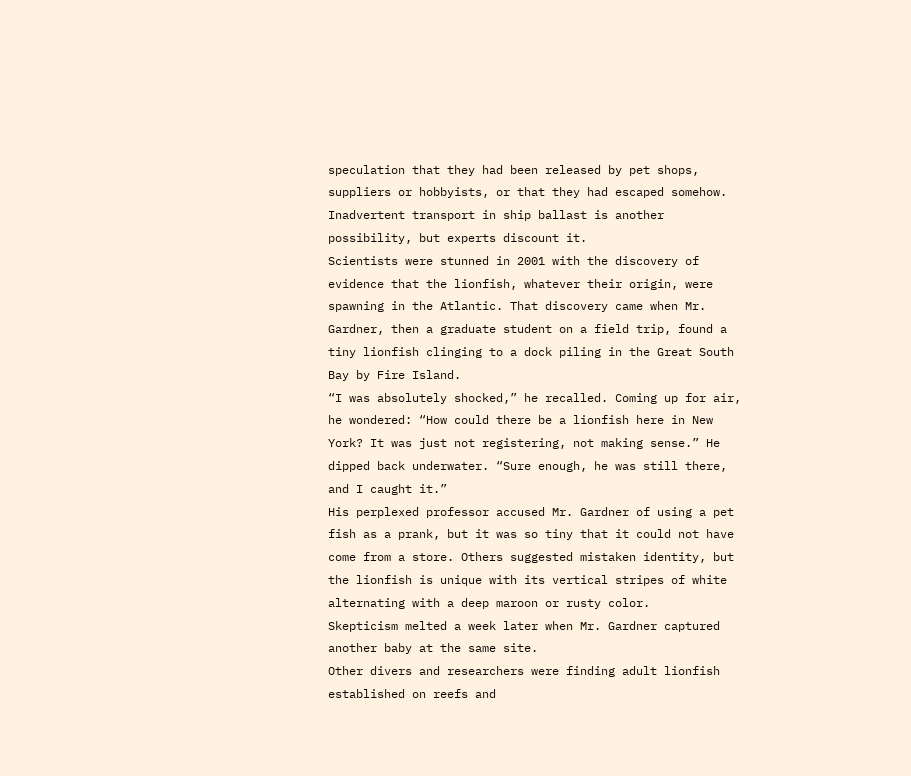speculation that they had been released by pet shops, suppliers or hobbyists, or that they had escaped somehow. Inadvertent transport in ship ballast is another possibility, but experts discount it.
Scientists were stunned in 2001 with the discovery of evidence that the lionfish, whatever their origin, were spawning in the Atlantic. That discovery came when Mr. Gardner, then a graduate student on a field trip, found a tiny lionfish clinging to a dock piling in the Great South Bay by Fire Island.
“I was absolutely shocked,” he recalled. Coming up for air, he wondered: “How could there be a lionfish here in New York? It was just not registering, not making sense.” He dipped back underwater. “Sure enough, he was still there, and I caught it.”
His perplexed professor accused Mr. Gardner of using a pet fish as a prank, but it was so tiny that it could not have come from a store. Others suggested mistaken identity, but the lionfish is unique with its vertical stripes of white alternating with a deep maroon or rusty color.
Skepticism melted a week later when Mr. Gardner captured another baby at the same site.
Other divers and researchers were finding adult lionfish established on reefs and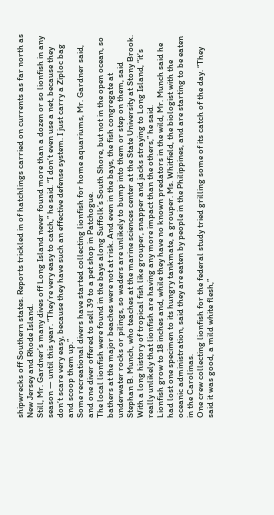shipwrecks off Southern states. Reports trickled in of hatchlings carried on currents as far north as New Jersey and Rhode Island.
Still, Mr. Gardner’s many dives off Long Island never found more than a dozen or so lionfish in any season — until this year. “They’re very easy to catch,” he said. “I don’t even use a net, because they don’t scare very easy, because they have such an effective defense system. I just carry a Ziploc bag and scoop them up.”
Some recreational divers have started collecting lionfish for home aquariums, Mr. Gardner said, and one diver offered to sell 39 to a pet shop in Patchogue.
The local lionfish were found in the bays along Suffolk’s South Shore, but not in the open ocean, so bathers at the major beaches were not at risk. And even in the bays, the fish congregate at underwater rocks or pilings, so waders are unlikely to bump into them or step on them, said Stephan B. Munch, who teaches at the marine sciences center at the State University at Stony Brook.
With a long history of tropical fish like grouper, snapper and jacks straying to Long Island, “it’s really unlikely that lionfish are having any more impact than the others,” he said.
Lionfish grow to 18 inches and, while they have no known predators in the wild, Mr. Munch said he had lost one specimen to its hungry tankmate, a grouper. Ms. Whitfield, the biologist with the oceanic administration, said they are eaten by people in the Philippines, and are starting to be eaten in the Carolinas.
One crew collecting lionfish for the federal study tried grilling some of its catch of the day. “They said it was good, a mild white flesh,”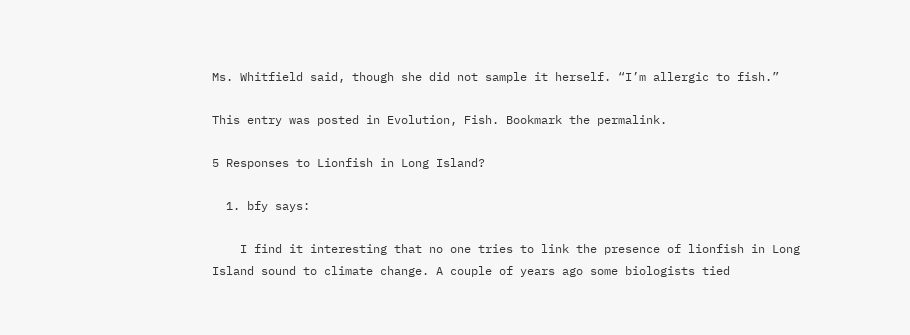Ms. Whitfield said, though she did not sample it herself. “I’m allergic to fish.”

This entry was posted in Evolution, Fish. Bookmark the permalink.

5 Responses to Lionfish in Long Island?

  1. bfy says:

    I find it interesting that no one tries to link the presence of lionfish in Long Island sound to climate change. A couple of years ago some biologists tied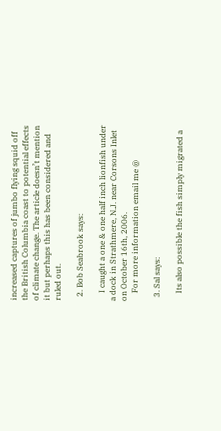increased captures of jumbo flying squid off the British Columbia coast to potential effects of climate change. The article doesn’t mention it but perhaps this has been considered and ruled out.

  2. Bob Seabrook says:

    I caught a one & one half inch lionfish under a dock in Strathmere, N.J. near Corsons Inlet on October 16th, 2006.
    For more information email me @

  3. Sal says:

    Its also possible the fish simply migrated a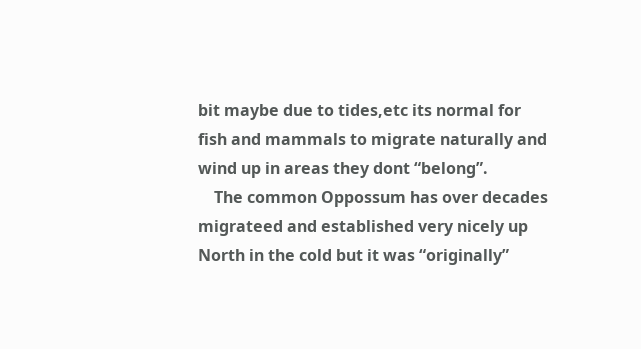bit maybe due to tides,etc its normal for fish and mammals to migrate naturally and wind up in areas they dont “belong”.
    The common Oppossum has over decades migrateed and established very nicely up North in the cold but it was “originally”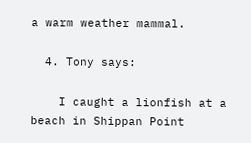a warm weather mammal.

  4. Tony says:

    I caught a lionfish at a beach in Shippan Point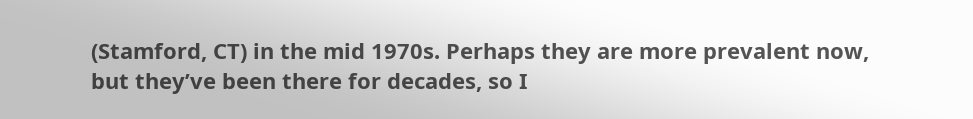(Stamford, CT) in the mid 1970s. Perhaps they are more prevalent now, but they’ve been there for decades, so I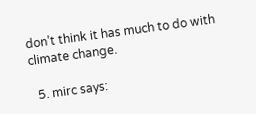don’t think it has much to do with climate change.

  5. mirc says: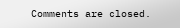Comments are closed.